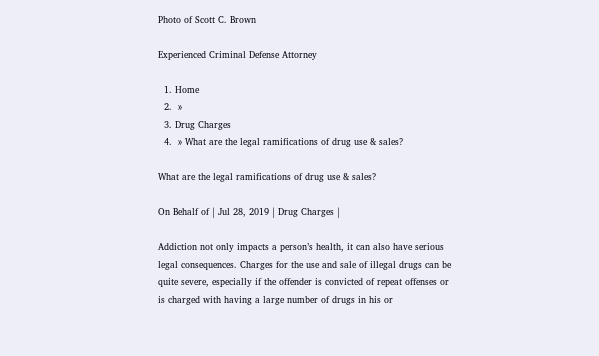Photo of Scott C. Brown

Experienced Criminal Defense Attorney

  1. Home
  2.  »
  3. Drug Charges
  4.  » What are the legal ramifications of drug use & sales?

What are the legal ramifications of drug use & sales?

On Behalf of | Jul 28, 2019 | Drug Charges |

Addiction not only impacts a person’s health, it can also have serious legal consequences. Charges for the use and sale of illegal drugs can be quite severe, especially if the offender is convicted of repeat offenses or is charged with having a large number of drugs in his or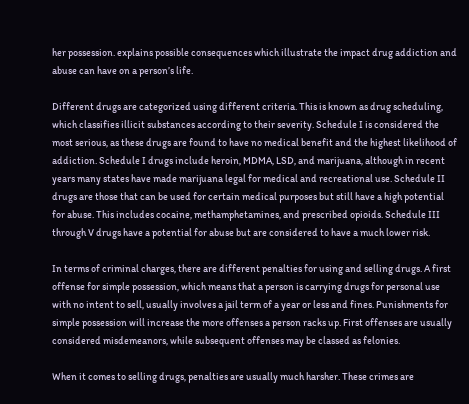her possession. explains possible consequences which illustrate the impact drug addiction and abuse can have on a person’s life.

Different drugs are categorized using different criteria. This is known as drug scheduling, which classifies illicit substances according to their severity. Schedule I is considered the most serious, as these drugs are found to have no medical benefit and the highest likelihood of addiction. Schedule I drugs include heroin, MDMA, LSD, and marijuana, although in recent years many states have made marijuana legal for medical and recreational use. Schedule II drugs are those that can be used for certain medical purposes but still have a high potential for abuse. This includes cocaine, methamphetamines, and prescribed opioids. Schedule III through V drugs have a potential for abuse but are considered to have a much lower risk.

In terms of criminal charges, there are different penalties for using and selling drugs. A first offense for simple possession, which means that a person is carrying drugs for personal use with no intent to sell, usually involves a jail term of a year or less and fines. Punishments for simple possession will increase the more offenses a person racks up. First offenses are usually considered misdemeanors, while subsequent offenses may be classed as felonies.

When it comes to selling drugs, penalties are usually much harsher. These crimes are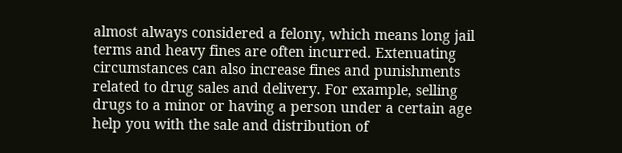almost always considered a felony, which means long jail terms and heavy fines are often incurred. Extenuating circumstances can also increase fines and punishments related to drug sales and delivery. For example, selling drugs to a minor or having a person under a certain age help you with the sale and distribution of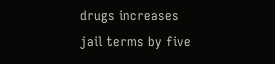drugs increases jail terms by five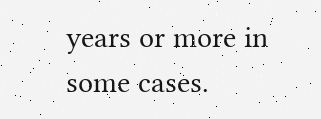years or more in some cases.